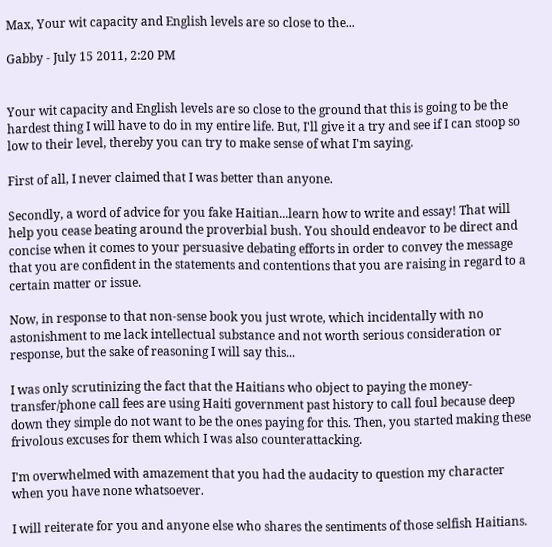Max, Your wit capacity and English levels are so close to the...

Gabby - July 15 2011, 2:20 PM


Your wit capacity and English levels are so close to the ground that this is going to be the hardest thing I will have to do in my entire life. But, I'll give it a try and see if I can stoop so low to their level, thereby you can try to make sense of what I'm saying.

First of all, I never claimed that I was better than anyone.

Secondly, a word of advice for you fake Haitian...learn how to write and essay! That will help you cease beating around the proverbial bush. You should endeavor to be direct and concise when it comes to your persuasive debating efforts in order to convey the message that you are confident in the statements and contentions that you are raising in regard to a certain matter or issue.

Now, in response to that non-sense book you just wrote, which incidentally with no astonishment to me lack intellectual substance and not worth serious consideration or response, but the sake of reasoning I will say this...

I was only scrutinizing the fact that the Haitians who object to paying the money-transfer/phone call fees are using Haiti government past history to call foul because deep down they simple do not want to be the ones paying for this. Then, you started making these frivolous excuses for them which I was also counterattacking.

I'm overwhelmed with amazement that you had the audacity to question my character when you have none whatsoever.

I will reiterate for you and anyone else who shares the sentiments of those selfish Haitians.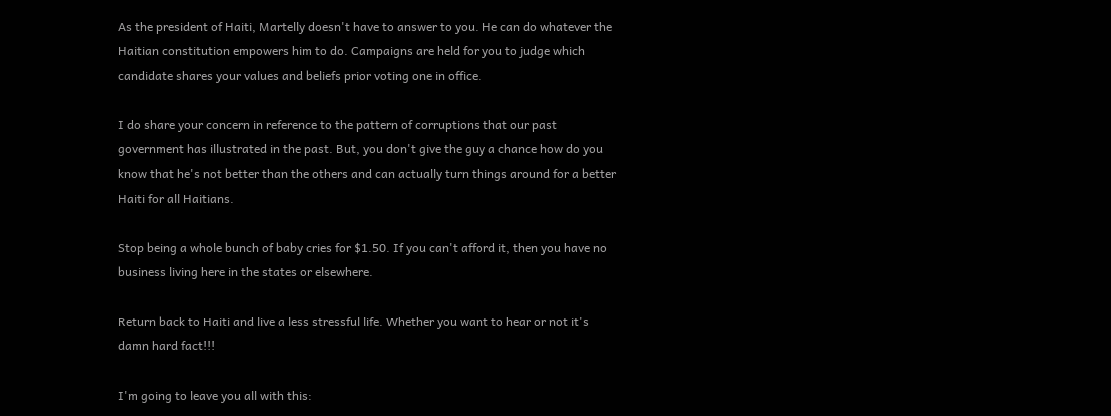As the president of Haiti, Martelly doesn't have to answer to you. He can do whatever the Haitian constitution empowers him to do. Campaigns are held for you to judge which candidate shares your values and beliefs prior voting one in office.

I do share your concern in reference to the pattern of corruptions that our past government has illustrated in the past. But, you don't give the guy a chance how do you know that he's not better than the others and can actually turn things around for a better Haiti for all Haitians.

Stop being a whole bunch of baby cries for $1.50. If you can't afford it, then you have no business living here in the states or elsewhere.

Return back to Haiti and live a less stressful life. Whether you want to hear or not it's damn hard fact!!!

I'm going to leave you all with this: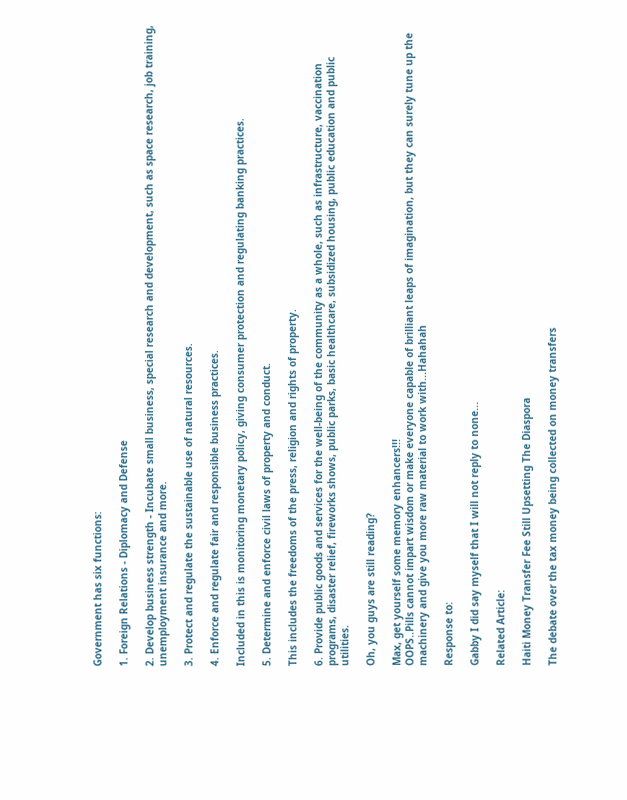Government has six functions:

1. Foreign Relations - Diplomacy and Defense

2. Develop business strength - Incubate small business, special research and development, such as space research, job training, unemployment insurance and more.

3. Protect and regulate the sustainable use of natural resources.

4. Enforce and regulate fair and responsible business practices.

Included in this is monitoring monetary policy, giving consumer protection and regulating banking practices.

5. Determine and enforce civil laws of property and conduct.

This includes the freedoms of the press, religion and rights of property.

6. Provide public goods and services for the well-being of the community as a whole, such as infrastructure, vaccination programs, disaster relief, fireworks shows, public parks, basic healthcare, subsidized housing, public education and public utilities.

Oh, you guys are still reading?

Max, get yourself some memory enhancers!!!
OOPS..Pills cannot impart wisdom or make everyone capable of brilliant leaps of imagination, but they can surely tune up the machinery and give you more raw material to work with...Hahahah

Response to:

Gabby I did say myself that I will not reply to none...

Related Article:

Haiti Money Transfer Fee Still Upsetting The Diaspora

The debate over the tax money being collected on money transfers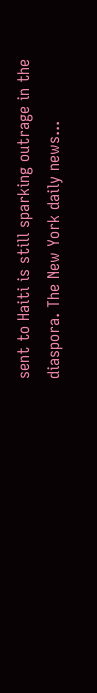sent to Haiti is still sparking outrage in the diaspora. The New York daily news...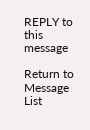REPLY to this message

Return to Message List